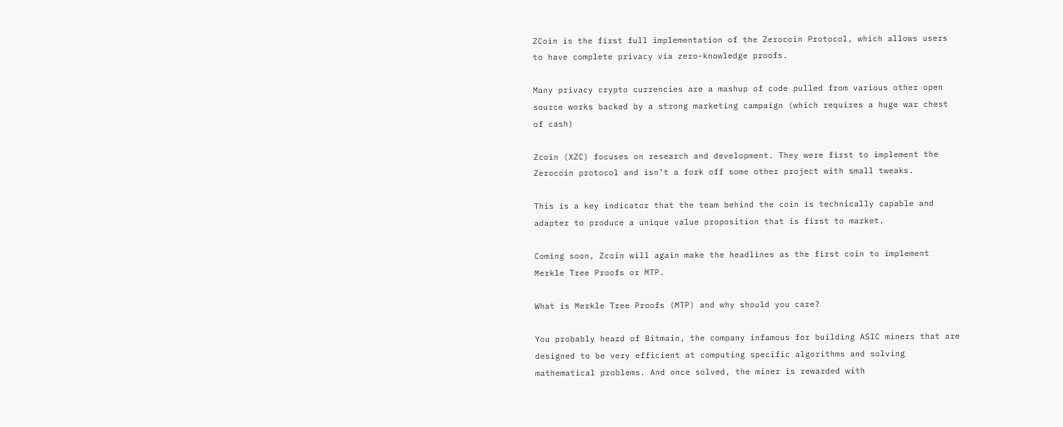ZCoin is the first full implementation of the Zerocoin Protocol, which allows users to have complete privacy via zero-knowledge proofs.

Many privacy crypto currencies are a mashup of code pulled from various other open source works backed by a strong marketing campaign (which requires a huge war chest of cash)

Zcoin (XZC) focuses on research and development. They were first to implement the Zerocoin protocol and isn’t a fork off some other project with small tweaks.

This is a key indicator that the team behind the coin is technically capable and adapter to produce a unique value proposition that is first to market.

Coming soon, Zcoin will again make the headlines as the first coin to implement Merkle Tree Proofs or MTP.

What is Merkle Tree Proofs (MTP) and why should you care?

You probably heard of Bitmain, the company infamous for building ASIC miners that are designed to be very efficient at computing specific algorithms and solving mathematical problems. And once solved, the miner is rewarded with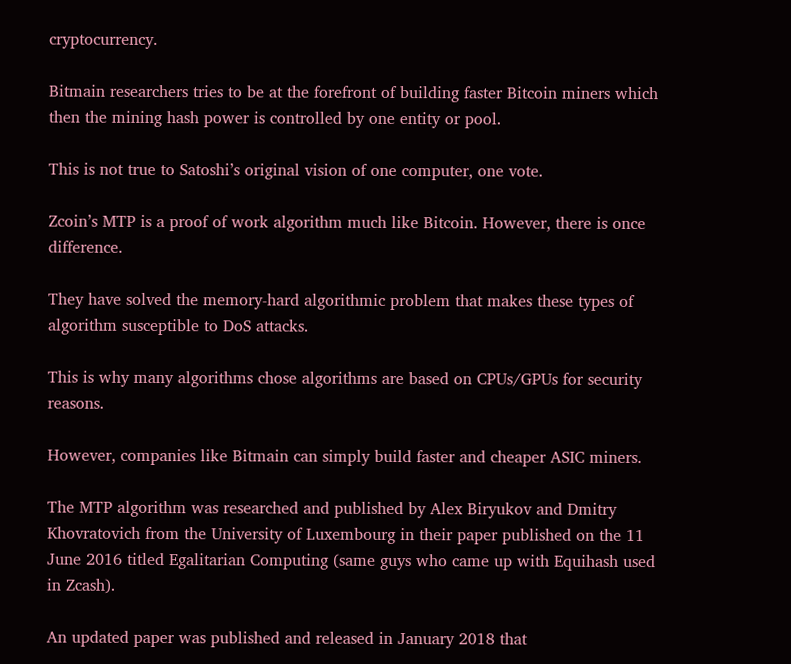cryptocurrency.

Bitmain researchers tries to be at the forefront of building faster Bitcoin miners which then the mining hash power is controlled by one entity or pool.

This is not true to Satoshi’s original vision of one computer, one vote.

Zcoin’s MTP is a proof of work algorithm much like Bitcoin. However, there is once difference.

They have solved the memory-hard algorithmic problem that makes these types of algorithm susceptible to DoS attacks.

This is why many algorithms chose algorithms are based on CPUs/GPUs for security reasons.

However, companies like Bitmain can simply build faster and cheaper ASIC miners.

The MTP algorithm was researched and published by Alex Biryukov and Dmitry Khovratovich from the University of Luxembourg in their paper published on the 11 June 2016 titled Egalitarian Computing (same guys who came up with Equihash used in Zcash).

An updated paper was published and released in January 2018 that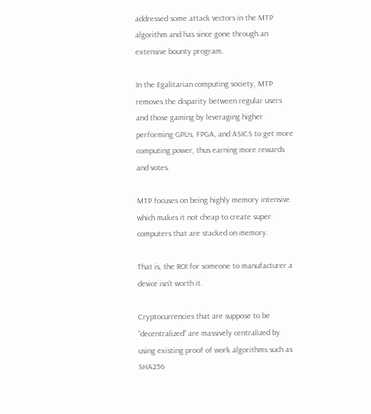addressed some attack vectors in the MTP algorithm and has since gone through an extensive bounty program.

In the Egalitarian computing society, MTP removes the disparity between regular users and those gaming by leveraging higher performing GPUs, FPGA, and ASICS to get more computing power, thus earning more rewards and votes.

MTP focuses on being highly memory intensive which makes it not cheap to create super computers that are stacked on memory.

That is, the ROI for someone to manufacturer a device isn’t worth it.

Cryptocurrencies that are suppose to be “decentralized” are massively centralized by using existing proof of work algorithms such as SHA256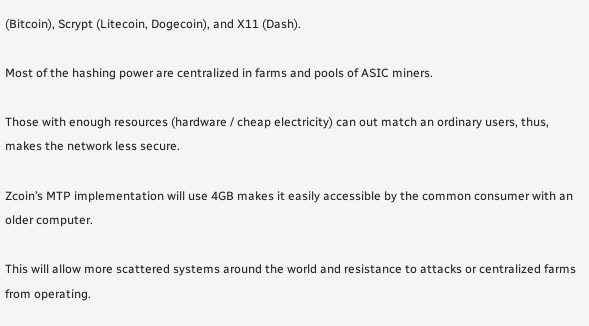(Bitcoin), Scrypt (Litecoin, Dogecoin), and X11 (Dash).

Most of the hashing power are centralized in farms and pools of ASIC miners.

Those with enough resources (hardware / cheap electricity) can out match an ordinary users, thus, makes the network less secure.

Zcoin’s MTP implementation will use 4GB makes it easily accessible by the common consumer with an older computer.

This will allow more scattered systems around the world and resistance to attacks or centralized farms from operating.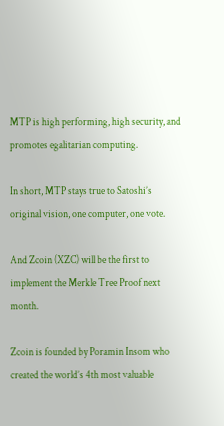MTP is high performing, high security, and promotes egalitarian computing.

In short, MTP stays true to Satoshi’s original vision, one computer, one vote.

And Zcoin (XZC) will be the first to implement the Merkle Tree Proof next month.

Zcoin is founded by Poramin Insom who created the world’s 4th most valuable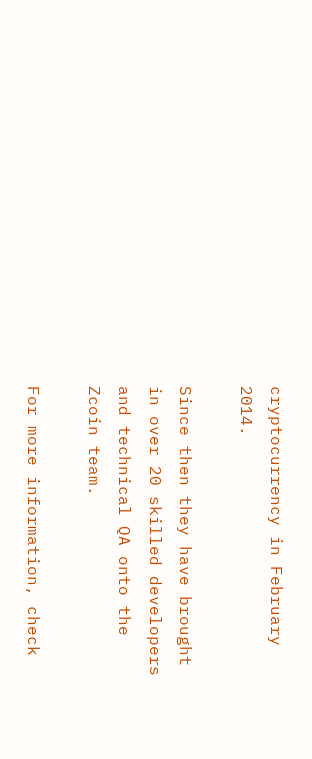cryptocurrency in February 2014.

Since then they have brought in over 20 skilled developers and technical QA onto the Zcoin team.

For more information, check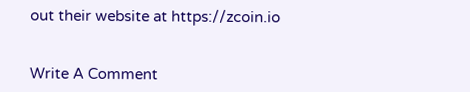out their website at https://zcoin.io


Write A Comment